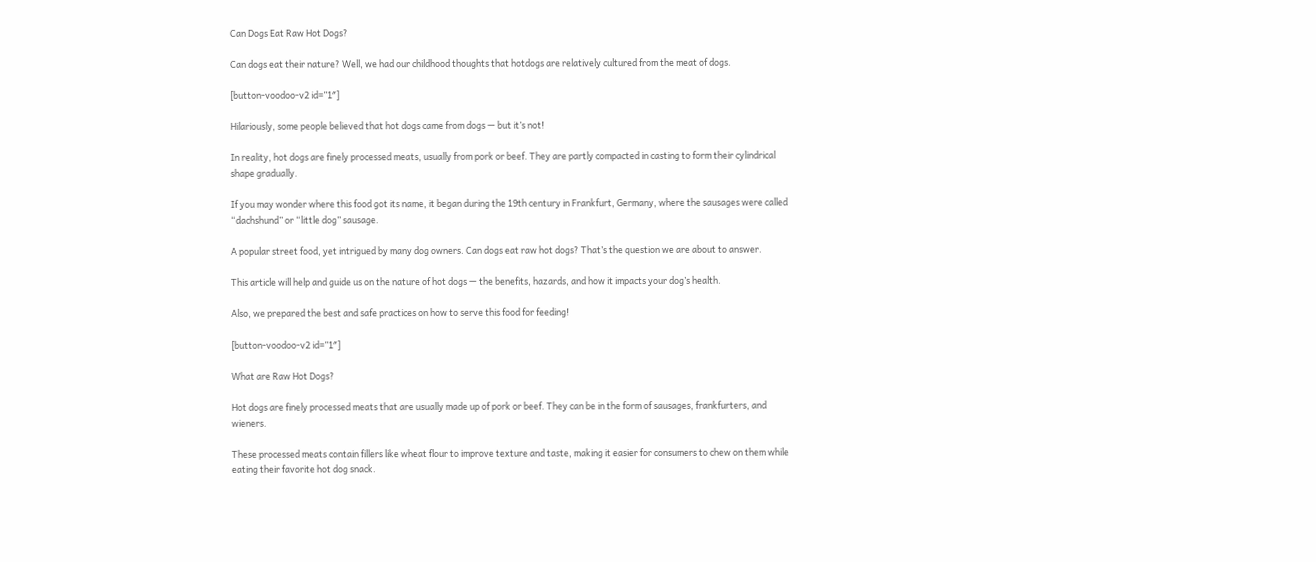Can Dogs Eat Raw Hot Dogs?

Can dogs eat their nature? Well, we had our childhood thoughts that hotdogs are relatively cultured from the meat of dogs.

[button-voodoo-v2 id=”1″]

Hilariously, some people believed that hot dogs came from dogs — but it’s not!

In reality, hot dogs are finely processed meats, usually from pork or beef. They are partly compacted in casting to form their cylindrical shape gradually.

If you may wonder where this food got its name, it began during the 19th century in Frankfurt, Germany, where the sausages were called “dachshund” or “little dog” sausage.

A popular street food, yet intrigued by many dog owners. Can dogs eat raw hot dogs? That’s the question we are about to answer.

This article will help and guide us on the nature of hot dogs — the benefits, hazards, and how it impacts your dog’s health.

Also, we prepared the best and safe practices on how to serve this food for feeding!

[button-voodoo-v2 id=”1″]

What are Raw Hot Dogs?

Hot dogs are finely processed meats that are usually made up of pork or beef. They can be in the form of sausages, frankfurters, and wieners.

These processed meats contain fillers like wheat flour to improve texture and taste, making it easier for consumers to chew on them while eating their favorite hot dog snack.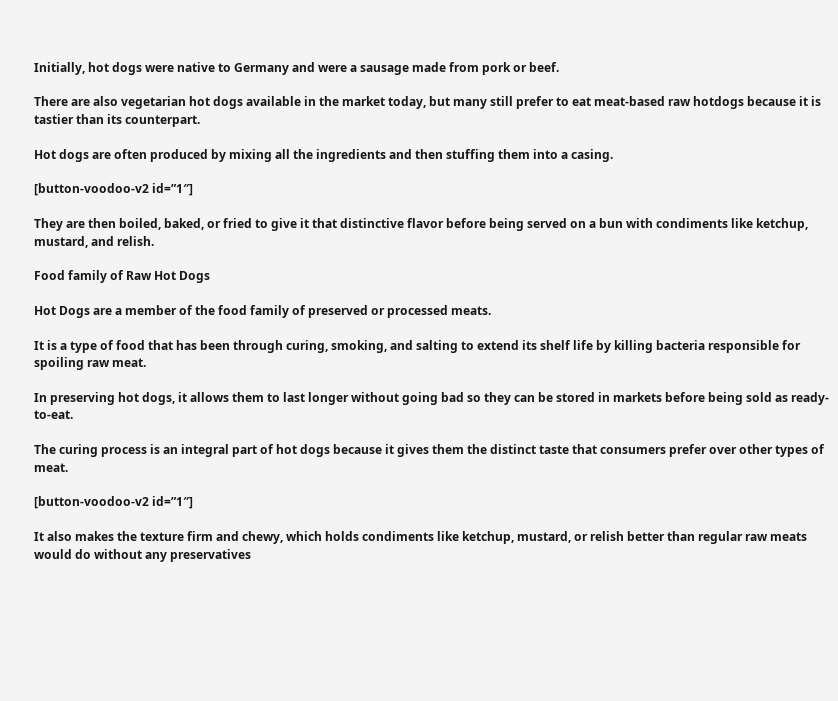Initially, hot dogs were native to Germany and were a sausage made from pork or beef.

There are also vegetarian hot dogs available in the market today, but many still prefer to eat meat-based raw hotdogs because it is tastier than its counterpart.

Hot dogs are often produced by mixing all the ingredients and then stuffing them into a casing.

[button-voodoo-v2 id=”1″]

They are then boiled, baked, or fried to give it that distinctive flavor before being served on a bun with condiments like ketchup, mustard, and relish.

Food family of Raw Hot Dogs

Hot Dogs are a member of the food family of preserved or processed meats.

It is a type of food that has been through curing, smoking, and salting to extend its shelf life by killing bacteria responsible for spoiling raw meat.

In preserving hot dogs, it allows them to last longer without going bad so they can be stored in markets before being sold as ready-to-eat.

The curing process is an integral part of hot dogs because it gives them the distinct taste that consumers prefer over other types of meat.

[button-voodoo-v2 id=”1″]

It also makes the texture firm and chewy, which holds condiments like ketchup, mustard, or relish better than regular raw meats would do without any preservatives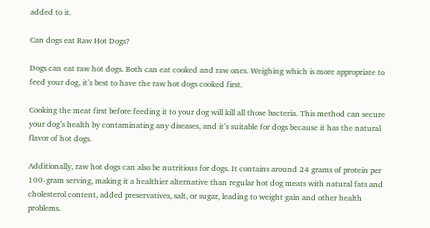added to it.

Can dogs eat Raw Hot Dogs?

Dogs can eat raw hot dogs. Both can eat cooked and raw ones. Weighing which is more appropriate to feed your dog, it’s best to have the raw hot dogs cooked first.

Cooking the meat first before feeding it to your dog will kill all those bacteria. This method can secure your dog’s health by contaminating any diseases, and it’s suitable for dogs because it has the natural flavor of hot dogs.

Additionally, raw hot dogs can also be nutritious for dogs. It contains around 24 grams of protein per 100-gram serving, making it a healthier alternative than regular hot dog meats with natural fats and cholesterol content, added preservatives, salt, or sugar, leading to weight gain and other health problems.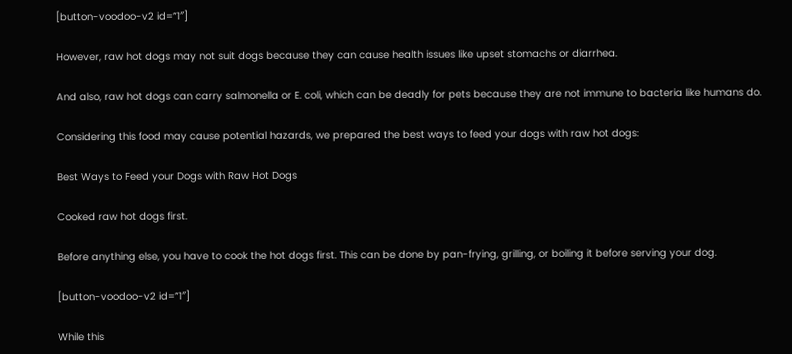[button-voodoo-v2 id=”1″]

However, raw hot dogs may not suit dogs because they can cause health issues like upset stomachs or diarrhea.

And also, raw hot dogs can carry salmonella or E. coli, which can be deadly for pets because they are not immune to bacteria like humans do.

Considering this food may cause potential hazards, we prepared the best ways to feed your dogs with raw hot dogs:

Best Ways to Feed your Dogs with Raw Hot Dogs

Cooked raw hot dogs first.

Before anything else, you have to cook the hot dogs first. This can be done by pan-frying, grilling, or boiling it before serving your dog.

[button-voodoo-v2 id=”1″]

While this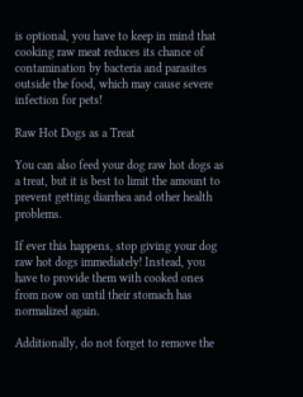is optional, you have to keep in mind that cooking raw meat reduces its chance of contamination by bacteria and parasites outside the food, which may cause severe infection for pets!

Raw Hot Dogs as a Treat

You can also feed your dog raw hot dogs as a treat, but it is best to limit the amount to prevent getting diarrhea and other health problems.

If ever this happens, stop giving your dog raw hot dogs immediately! Instead, you have to provide them with cooked ones from now on until their stomach has normalized again.

Additionally, do not forget to remove the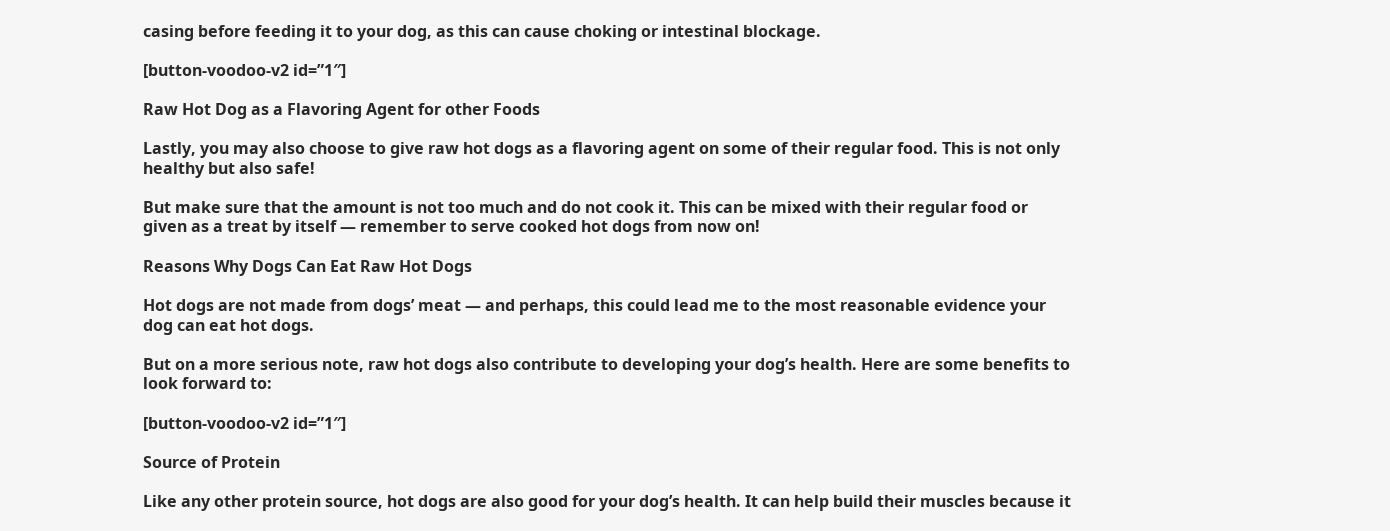casing before feeding it to your dog, as this can cause choking or intestinal blockage.

[button-voodoo-v2 id=”1″]

Raw Hot Dog as a Flavoring Agent for other Foods

Lastly, you may also choose to give raw hot dogs as a flavoring agent on some of their regular food. This is not only healthy but also safe!

But make sure that the amount is not too much and do not cook it. This can be mixed with their regular food or given as a treat by itself — remember to serve cooked hot dogs from now on!

Reasons Why Dogs Can Eat Raw Hot Dogs

Hot dogs are not made from dogs’ meat — and perhaps, this could lead me to the most reasonable evidence your dog can eat hot dogs.

But on a more serious note, raw hot dogs also contribute to developing your dog’s health. Here are some benefits to look forward to:

[button-voodoo-v2 id=”1″]

Source of Protein

Like any other protein source, hot dogs are also good for your dog’s health. It can help build their muscles because it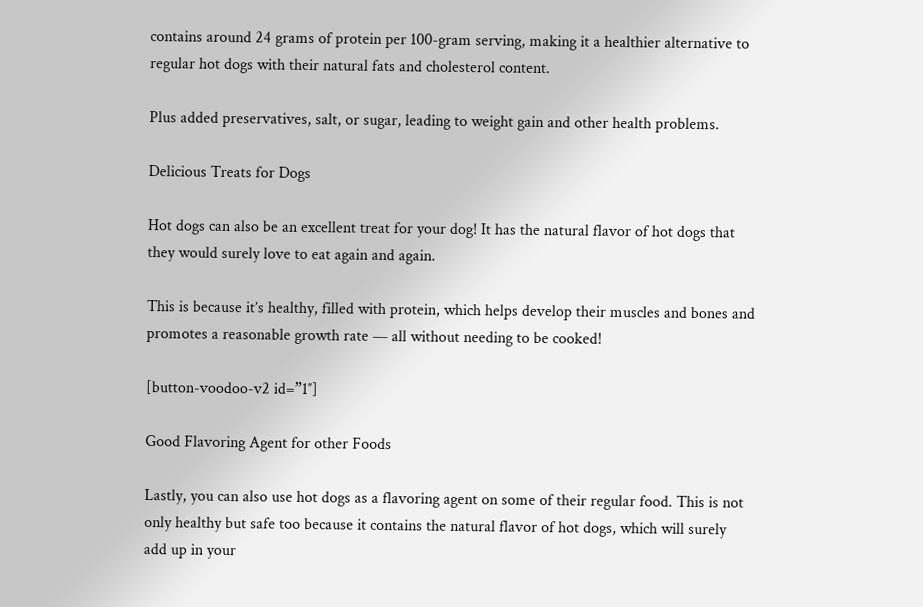contains around 24 grams of protein per 100-gram serving, making it a healthier alternative to regular hot dogs with their natural fats and cholesterol content.

Plus added preservatives, salt, or sugar, leading to weight gain and other health problems.

Delicious Treats for Dogs

Hot dogs can also be an excellent treat for your dog! It has the natural flavor of hot dogs that they would surely love to eat again and again.

This is because it’s healthy, filled with protein, which helps develop their muscles and bones and promotes a reasonable growth rate — all without needing to be cooked!

[button-voodoo-v2 id=”1″]

Good Flavoring Agent for other Foods

Lastly, you can also use hot dogs as a flavoring agent on some of their regular food. This is not only healthy but safe too because it contains the natural flavor of hot dogs, which will surely add up in your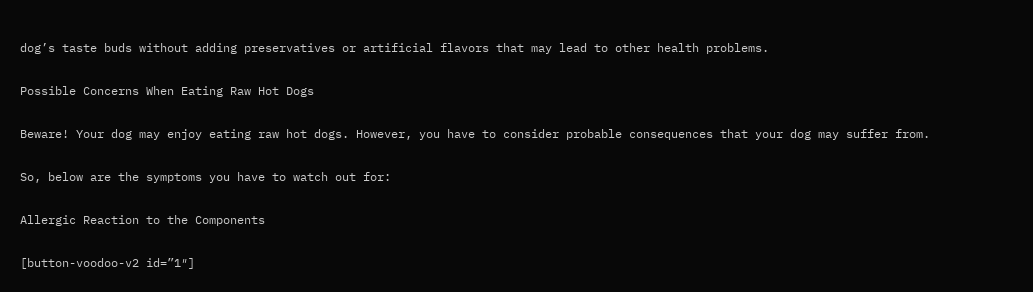dog’s taste buds without adding preservatives or artificial flavors that may lead to other health problems.

Possible Concerns When Eating Raw Hot Dogs

Beware! Your dog may enjoy eating raw hot dogs. However, you have to consider probable consequences that your dog may suffer from.

So, below are the symptoms you have to watch out for:

Allergic Reaction to the Components

[button-voodoo-v2 id=”1″]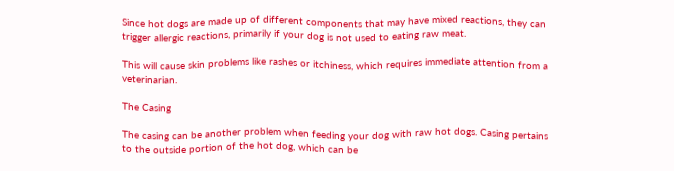Since hot dogs are made up of different components that may have mixed reactions, they can trigger allergic reactions, primarily if your dog is not used to eating raw meat.

This will cause skin problems like rashes or itchiness, which requires immediate attention from a veterinarian.

The Casing

The casing can be another problem when feeding your dog with raw hot dogs. Casing pertains to the outside portion of the hot dog, which can be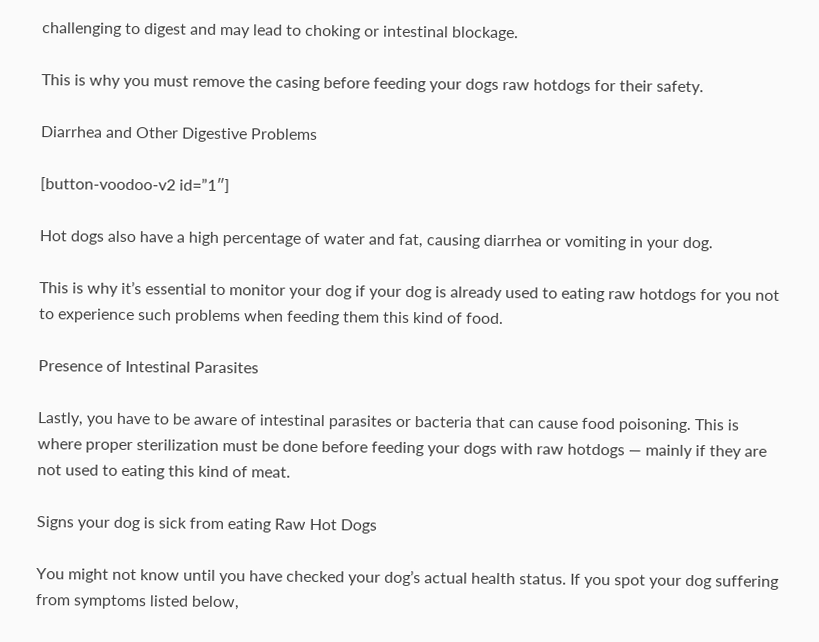challenging to digest and may lead to choking or intestinal blockage.

This is why you must remove the casing before feeding your dogs raw hotdogs for their safety.

Diarrhea and Other Digestive Problems

[button-voodoo-v2 id=”1″]

Hot dogs also have a high percentage of water and fat, causing diarrhea or vomiting in your dog.

This is why it’s essential to monitor your dog if your dog is already used to eating raw hotdogs for you not to experience such problems when feeding them this kind of food.

Presence of Intestinal Parasites

Lastly, you have to be aware of intestinal parasites or bacteria that can cause food poisoning. This is where proper sterilization must be done before feeding your dogs with raw hotdogs — mainly if they are not used to eating this kind of meat.

Signs your dog is sick from eating Raw Hot Dogs

You might not know until you have checked your dog’s actual health status. If you spot your dog suffering from symptoms listed below,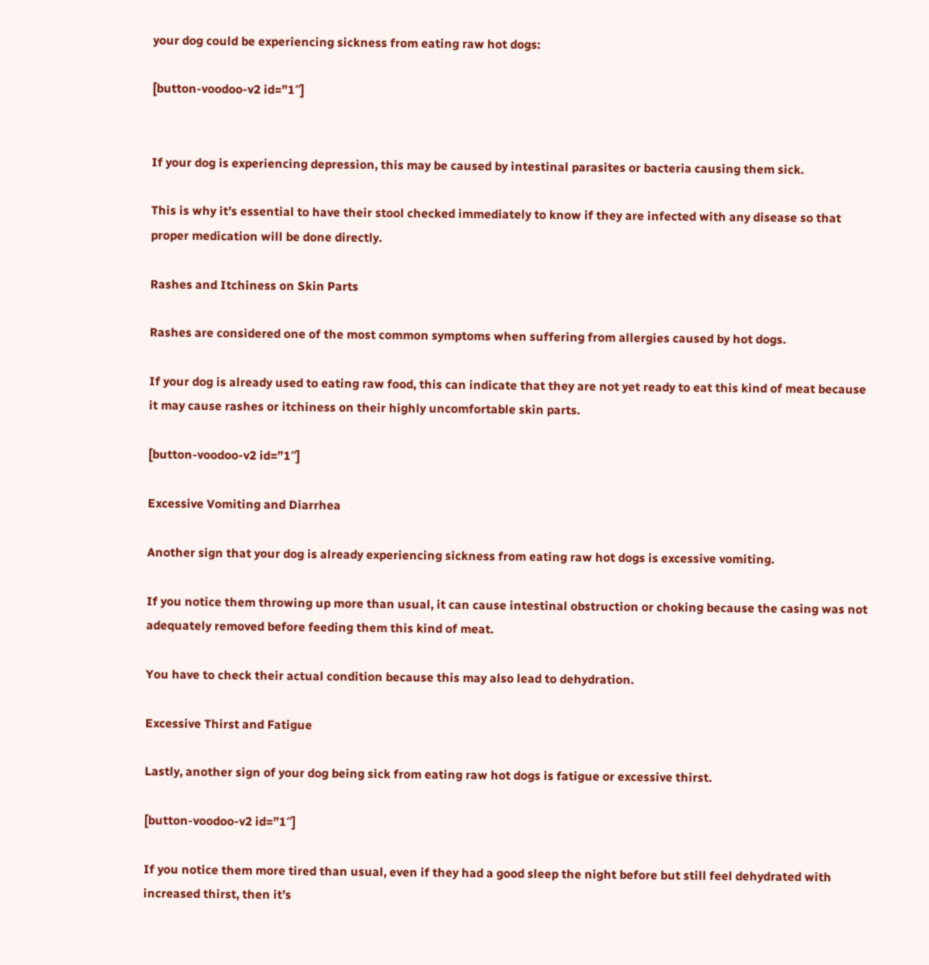your dog could be experiencing sickness from eating raw hot dogs:

[button-voodoo-v2 id=”1″]


If your dog is experiencing depression, this may be caused by intestinal parasites or bacteria causing them sick.

This is why it’s essential to have their stool checked immediately to know if they are infected with any disease so that proper medication will be done directly.

Rashes and Itchiness on Skin Parts

Rashes are considered one of the most common symptoms when suffering from allergies caused by hot dogs.

If your dog is already used to eating raw food, this can indicate that they are not yet ready to eat this kind of meat because it may cause rashes or itchiness on their highly uncomfortable skin parts.

[button-voodoo-v2 id=”1″]

Excessive Vomiting and Diarrhea

Another sign that your dog is already experiencing sickness from eating raw hot dogs is excessive vomiting.

If you notice them throwing up more than usual, it can cause intestinal obstruction or choking because the casing was not adequately removed before feeding them this kind of meat.

You have to check their actual condition because this may also lead to dehydration.

Excessive Thirst and Fatigue

Lastly, another sign of your dog being sick from eating raw hot dogs is fatigue or excessive thirst.

[button-voodoo-v2 id=”1″]

If you notice them more tired than usual, even if they had a good sleep the night before but still feel dehydrated with increased thirst, then it’s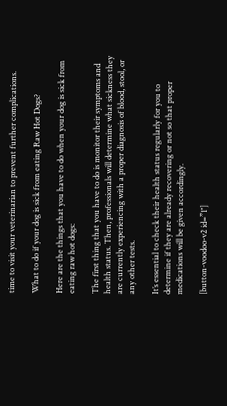time to visit your veterinarian to prevent further complications.

What to do if your dog is sick from eating Raw Hot Dogs?

Here are the things that you have to do when your dog is sick from eating raw hot dogs:

The first thing that you have to do is monitor their symptoms and health status. Then, professionals will determine what sickness they are currently experiencing with a proper diagnosis of blood, stool, or any other tests.

It’s essential to check their health status regularly for you to determine if they are already recovering or not so that proper medications will be given accordingly.

[button-voodoo-v2 id=”1″]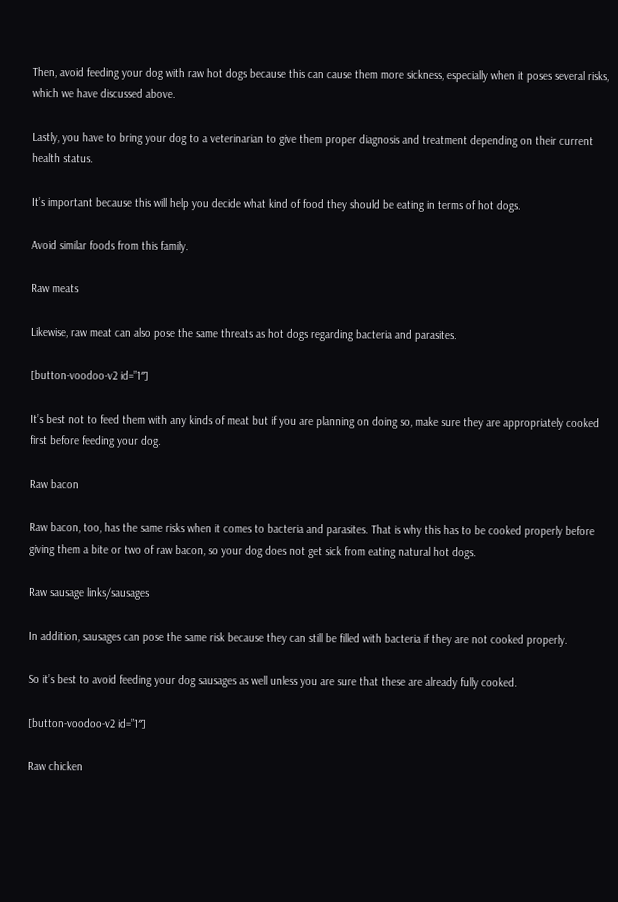Then, avoid feeding your dog with raw hot dogs because this can cause them more sickness, especially when it poses several risks, which we have discussed above.

Lastly, you have to bring your dog to a veterinarian to give them proper diagnosis and treatment depending on their current health status.

It’s important because this will help you decide what kind of food they should be eating in terms of hot dogs.

Avoid similar foods from this family.

Raw meats

Likewise, raw meat can also pose the same threats as hot dogs regarding bacteria and parasites.

[button-voodoo-v2 id=”1″]

It’s best not to feed them with any kinds of meat but if you are planning on doing so, make sure they are appropriately cooked first before feeding your dog.

Raw bacon

Raw bacon, too, has the same risks when it comes to bacteria and parasites. That is why this has to be cooked properly before giving them a bite or two of raw bacon, so your dog does not get sick from eating natural hot dogs.

Raw sausage links/sausages

In addition, sausages can pose the same risk because they can still be filled with bacteria if they are not cooked properly.

So it’s best to avoid feeding your dog sausages as well unless you are sure that these are already fully cooked.

[button-voodoo-v2 id=”1″]

Raw chicken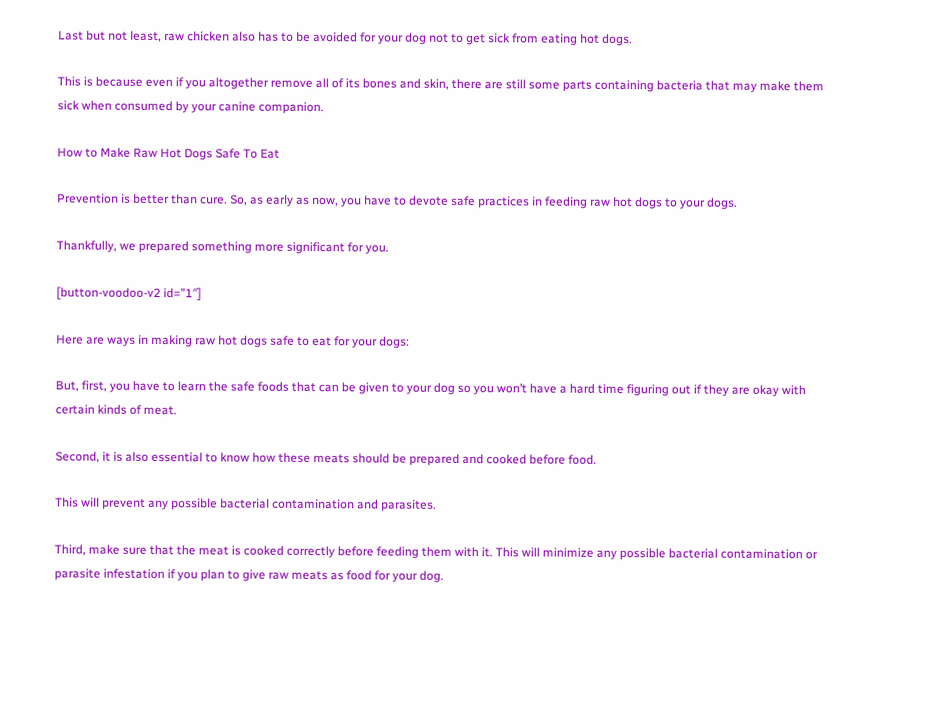Last but not least, raw chicken also has to be avoided for your dog not to get sick from eating hot dogs.

This is because even if you altogether remove all of its bones and skin, there are still some parts containing bacteria that may make them sick when consumed by your canine companion.

How to Make Raw Hot Dogs Safe To Eat

Prevention is better than cure. So, as early as now, you have to devote safe practices in feeding raw hot dogs to your dogs.

Thankfully, we prepared something more significant for you.

[button-voodoo-v2 id=”1″]

Here are ways in making raw hot dogs safe to eat for your dogs:

But, first, you have to learn the safe foods that can be given to your dog so you won’t have a hard time figuring out if they are okay with certain kinds of meat.

Second, it is also essential to know how these meats should be prepared and cooked before food.

This will prevent any possible bacterial contamination and parasites.

Third, make sure that the meat is cooked correctly before feeding them with it. This will minimize any possible bacterial contamination or parasite infestation if you plan to give raw meats as food for your dog.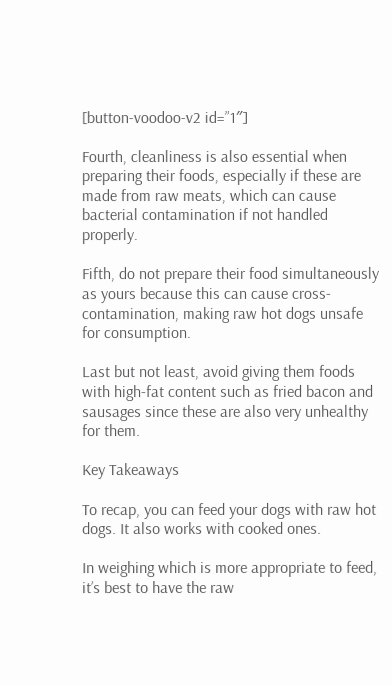[button-voodoo-v2 id=”1″]

Fourth, cleanliness is also essential when preparing their foods, especially if these are made from raw meats, which can cause bacterial contamination if not handled properly.

Fifth, do not prepare their food simultaneously as yours because this can cause cross-contamination, making raw hot dogs unsafe for consumption.

Last but not least, avoid giving them foods with high-fat content such as fried bacon and sausages since these are also very unhealthy for them.

Key Takeaways

To recap, you can feed your dogs with raw hot dogs. It also works with cooked ones.

In weighing which is more appropriate to feed, it’s best to have the raw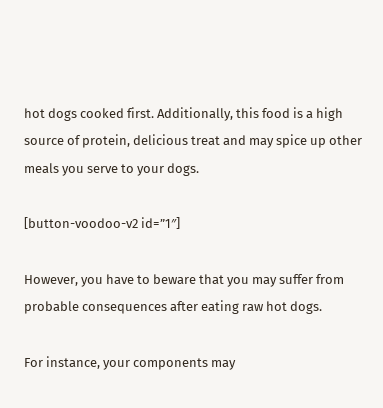hot dogs cooked first. Additionally, this food is a high source of protein, delicious treat and may spice up other meals you serve to your dogs.

[button-voodoo-v2 id=”1″]

However, you have to beware that you may suffer from probable consequences after eating raw hot dogs.

For instance, your components may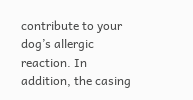contribute to your dog’s allergic reaction. In addition, the casing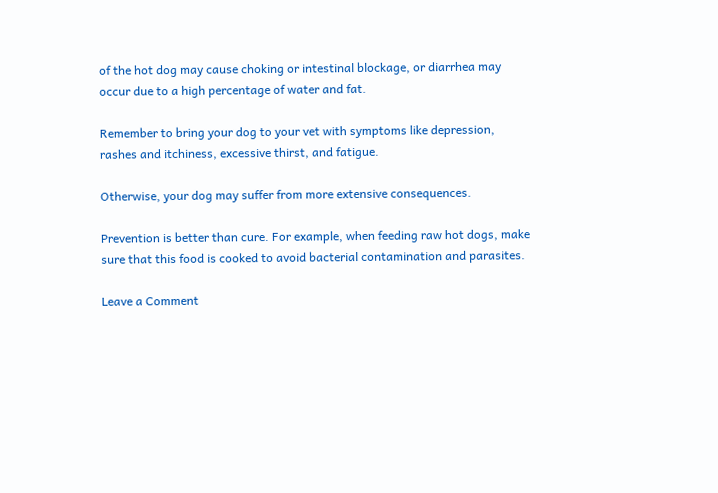of the hot dog may cause choking or intestinal blockage, or diarrhea may occur due to a high percentage of water and fat.

Remember to bring your dog to your vet with symptoms like depression, rashes and itchiness, excessive thirst, and fatigue.

Otherwise, your dog may suffer from more extensive consequences.

Prevention is better than cure. For example, when feeding raw hot dogs, make sure that this food is cooked to avoid bacterial contamination and parasites.

Leave a Comment